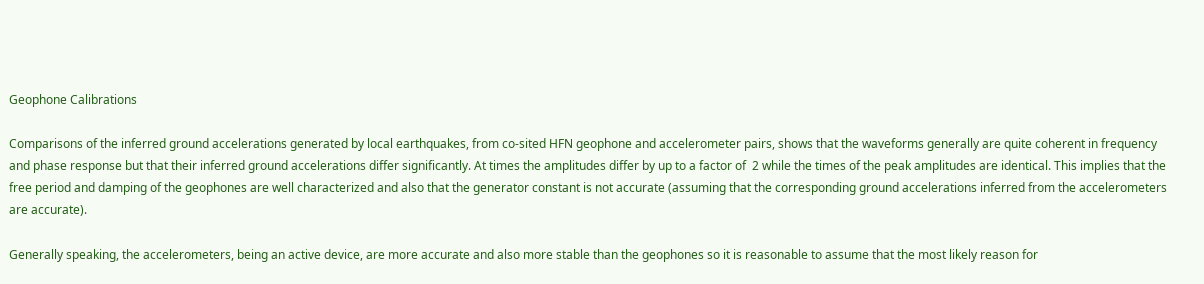Geophone Calibrations

Comparisons of the inferred ground accelerations generated by local earthquakes, from co-sited HFN geophone and accelerometer pairs, shows that the waveforms generally are quite coherent in frequency and phase response but that their inferred ground accelerations differ significantly. At times the amplitudes differ by up to a factor of  2 while the times of the peak amplitudes are identical. This implies that the free period and damping of the geophones are well characterized and also that the generator constant is not accurate (assuming that the corresponding ground accelerations inferred from the accelerometers are accurate).

Generally speaking, the accelerometers, being an active device, are more accurate and also more stable than the geophones so it is reasonable to assume that the most likely reason for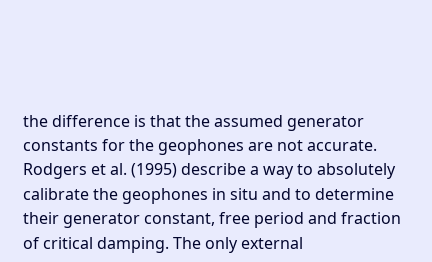the difference is that the assumed generator constants for the geophones are not accurate. Rodgers et al. (1995) describe a way to absolutely calibrate the geophones in situ and to determine their generator constant, free period and fraction of critical damping. The only external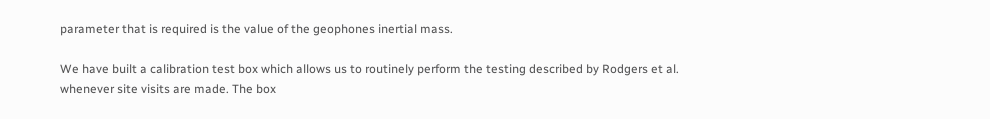parameter that is required is the value of the geophones inertial mass.

We have built a calibration test box which allows us to routinely perform the testing described by Rodgers et al. whenever site visits are made. The box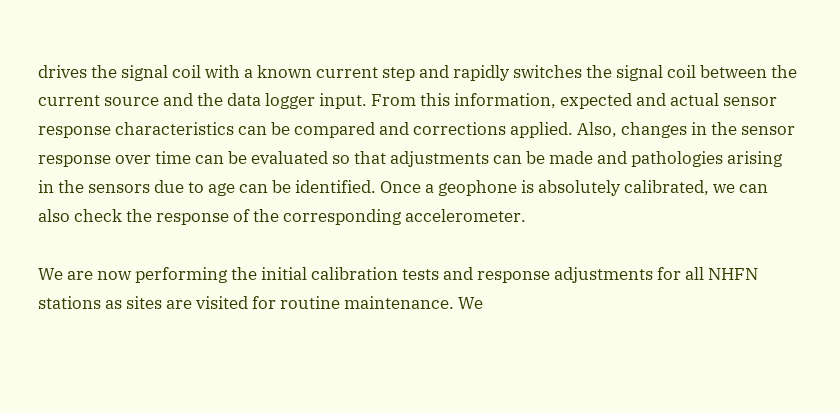drives the signal coil with a known current step and rapidly switches the signal coil between the current source and the data logger input. From this information, expected and actual sensor response characteristics can be compared and corrections applied. Also, changes in the sensor response over time can be evaluated so that adjustments can be made and pathologies arising in the sensors due to age can be identified. Once a geophone is absolutely calibrated, we can also check the response of the corresponding accelerometer.

We are now performing the initial calibration tests and response adjustments for all NHFN stations as sites are visited for routine maintenance. We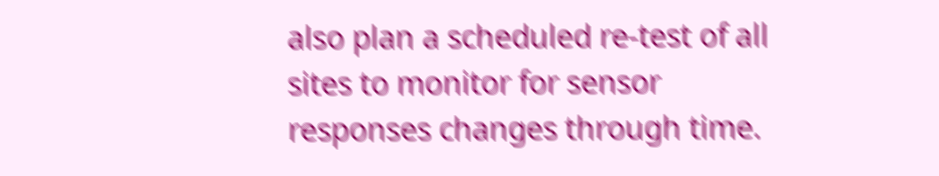also plan a scheduled re-test of all sites to monitor for sensor responses changes through time.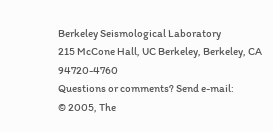Berkeley Seismological Laboratory
215 McCone Hall, UC Berkeley, Berkeley, CA 94720-4760
Questions or comments? Send e-mail:
© 2005, The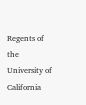Regents of the University of California